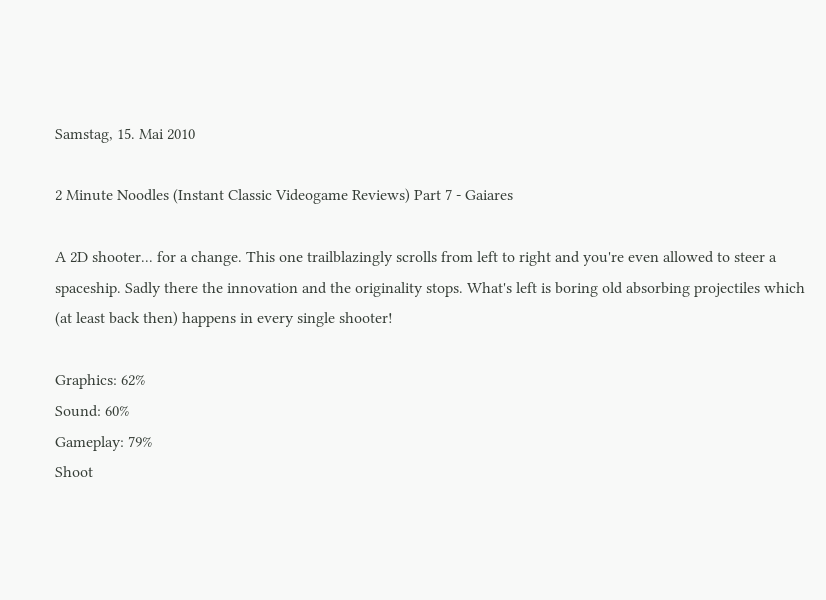Samstag, 15. Mai 2010

2 Minute Noodles (Instant Classic Videogame Reviews) Part 7 - Gaiares

A 2D shooter... for a change. This one trailblazingly scrolls from left to right and you're even allowed to steer a spaceship. Sadly there the innovation and the originality stops. What's left is boring old absorbing projectiles which (at least back then) happens in every single shooter!

Graphics: 62%
Sound: 60%
Gameplay: 79%
Shoot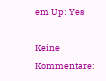em Up: Yes

Keine Kommentare: